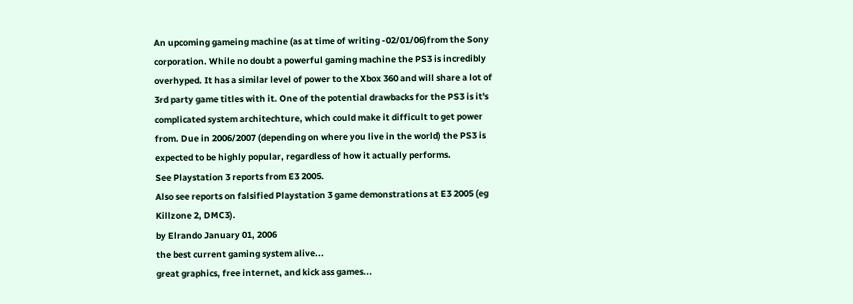An upcoming gameing machine (as at time of writing -02/01/06)from the Sony corporation. While no doubt a powerful gaming machine the PS3 is incredibly overhyped. It has a similar level of power to the Xbox 360 and will share a lot of 3rd party game titles with it. One of the potential drawbacks for the PS3 is it's complicated system architechture, which could make it difficult to get power from. Due in 2006/2007 (depending on where you live in the world) the PS3 is expected to be highly popular, regardless of how it actually performs.
See Playstation 3 reports from E3 2005.
Also see reports on falsified Playstation 3 game demonstrations at E3 2005 (eg Killzone 2, DMC3).
by Elrando January 01, 2006
the best current gaming system alive...
great graphics, free internet, and kick ass games...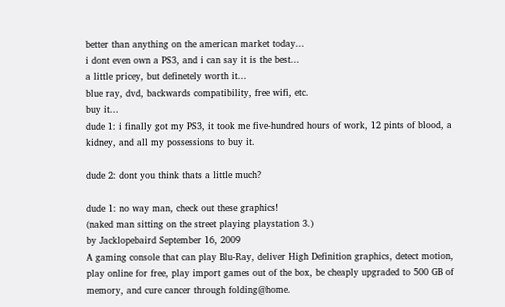better than anything on the american market today...
i dont even own a PS3, and i can say it is the best...
a little pricey, but definetely worth it...
blue ray, dvd, backwards compatibility, free wifi, etc.
buy it...
dude 1: i finally got my PS3, it took me five-hundred hours of work, 12 pints of blood, a kidney, and all my possessions to buy it.

dude 2: dont you think thats a little much?

dude 1: no way man, check out these graphics!
(naked man sitting on the street playing playstation 3.)
by Jacklopebaird September 16, 2009
A gaming console that can play Blu-Ray, deliver High Definition graphics, detect motion, play online for free, play import games out of the box, be cheaply upgraded to 500 GB of memory, and cure cancer through folding@home.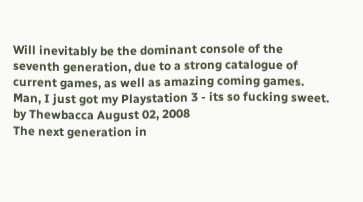Will inevitably be the dominant console of the seventh generation, due to a strong catalogue of current games, as well as amazing coming games.
Man, I just got my Playstation 3 - its so fucking sweet.
by Thewbacca August 02, 2008
The next generation in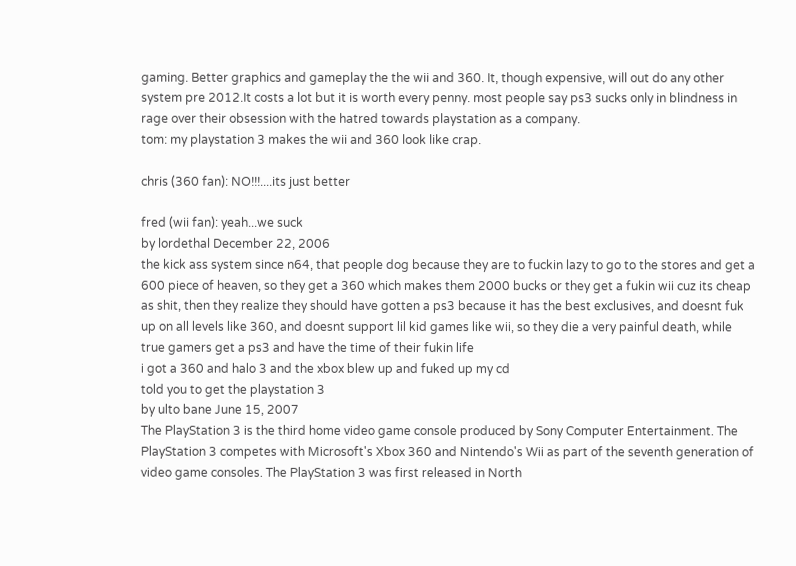gaming. Better graphics and gameplay the the wii and 360. It, though expensive, will out do any other system pre 2012.It costs a lot but it is worth every penny. most people say ps3 sucks only in blindness in rage over their obsession with the hatred towards playstation as a company.
tom: my playstation 3 makes the wii and 360 look like crap.

chris (360 fan): NO!!!....its just better

fred (wii fan): yeah...we suck
by lordethal December 22, 2006
the kick ass system since n64, that people dog because they are to fuckin lazy to go to the stores and get a 600 piece of heaven, so they get a 360 which makes them 2000 bucks or they get a fukin wii cuz its cheap as shit, then they realize they should have gotten a ps3 because it has the best exclusives, and doesnt fuk up on all levels like 360, and doesnt support lil kid games like wii, so they die a very painful death, while true gamers get a ps3 and have the time of their fukin life
i got a 360 and halo 3 and the xbox blew up and fuked up my cd
told you to get the playstation 3
by ulto bane June 15, 2007
The PlayStation 3 is the third home video game console produced by Sony Computer Entertainment. The PlayStation 3 competes with Microsoft's Xbox 360 and Nintendo's Wii as part of the seventh generation of video game consoles. The PlayStation 3 was first released in North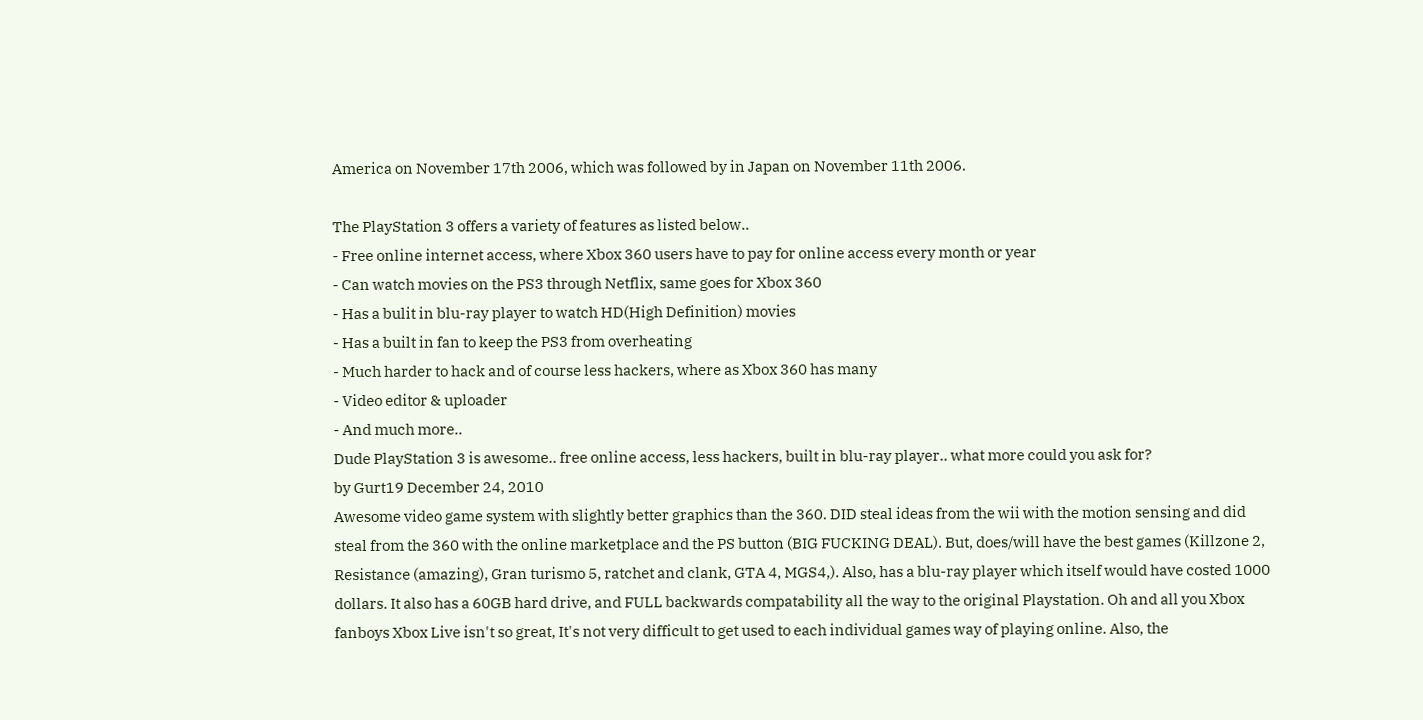America on November 17th 2006, which was followed by in Japan on November 11th 2006.

The PlayStation 3 offers a variety of features as listed below..
- Free online internet access, where Xbox 360 users have to pay for online access every month or year
- Can watch movies on the PS3 through Netflix, same goes for Xbox 360
- Has a bulit in blu-ray player to watch HD(High Definition) movies
- Has a built in fan to keep the PS3 from overheating
- Much harder to hack and of course less hackers, where as Xbox 360 has many
- Video editor & uploader
- And much more..
Dude PlayStation 3 is awesome.. free online access, less hackers, built in blu-ray player.. what more could you ask for?
by Gurt19 December 24, 2010
Awesome video game system with slightly better graphics than the 360. DID steal ideas from the wii with the motion sensing and did steal from the 360 with the online marketplace and the PS button (BIG FUCKING DEAL). But, does/will have the best games (Killzone 2, Resistance (amazing), Gran turismo 5, ratchet and clank, GTA 4, MGS4,). Also, has a blu-ray player which itself would have costed 1000 dollars. It also has a 60GB hard drive, and FULL backwards compatability all the way to the original Playstation. Oh and all you Xbox fanboys Xbox Live isn't so great, It's not very difficult to get used to each individual games way of playing online. Also, the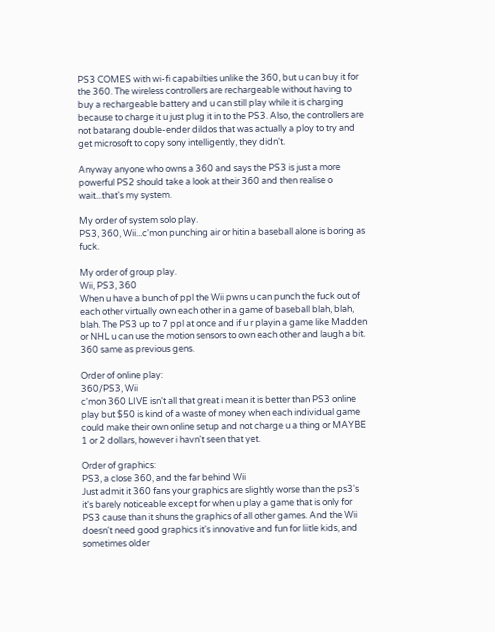PS3 COMES with wi-fi capabilties unlike the 360, but u can buy it for the 360. The wireless controllers are rechargeable without having to buy a rechargeable battery and u can still play while it is charging because to charge it u just plug it in to the PS3. Also, the controllers are not batarang double-ender dildos that was actually a ploy to try and get microsoft to copy sony intelligently, they didn't.

Anyway anyone who owns a 360 and says the PS3 is just a more powerful PS2 should take a look at their 360 and then realise o wait...that's my system.

My order of system solo play.
PS3, 360, Wii...c'mon punching air or hitin a baseball alone is boring as fuck.

My order of group play.
Wii, PS3, 360
When u have a bunch of ppl the Wii pwns u can punch the fuck out of each other virtually own each other in a game of baseball blah, blah, blah. The PS3 up to 7 ppl at once and if u r playin a game like Madden or NHL u can use the motion sensors to own each other and laugh a bit. 360 same as previous gens.

Order of online play:
360/PS3, Wii
c'mon 360 LIVE isn't all that great i mean it is better than PS3 online play but $50 is kind of a waste of money when each individual game could make their own online setup and not charge u a thing or MAYBE 1 or 2 dollars, however i havn't seen that yet.

Order of graphics:
PS3, a close 360, and the far behind Wii
Just admit it 360 fans your graphics are slightly worse than the ps3's it's barely noticeable except for when u play a game that is only for PS3 cause than it shuns the graphics of all other games. And the Wii doesn't need good graphics it's innovative and fun for liitle kids, and sometimes older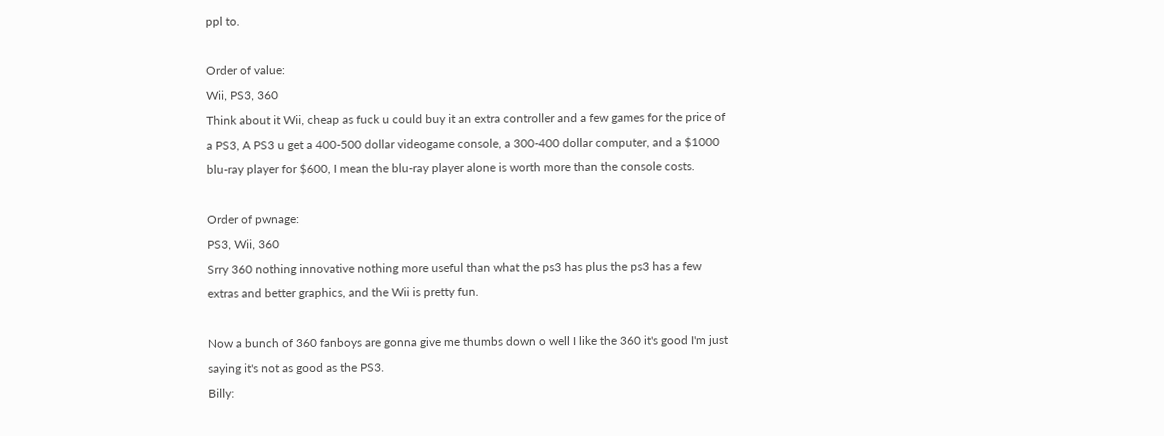ppl to.

Order of value:
Wii, PS3, 360
Think about it Wii, cheap as fuck u could buy it an extra controller and a few games for the price of a PS3, A PS3 u get a 400-500 dollar videogame console, a 300-400 dollar computer, and a $1000 blu-ray player for $600, I mean the blu-ray player alone is worth more than the console costs.

Order of pwnage:
PS3, Wii, 360
Srry 360 nothing innovative nothing more useful than what the ps3 has plus the ps3 has a few extras and better graphics, and the Wii is pretty fun.

Now a bunch of 360 fanboys are gonna give me thumbs down o well I like the 360 it's good I'm just saying it's not as good as the PS3.
Billy: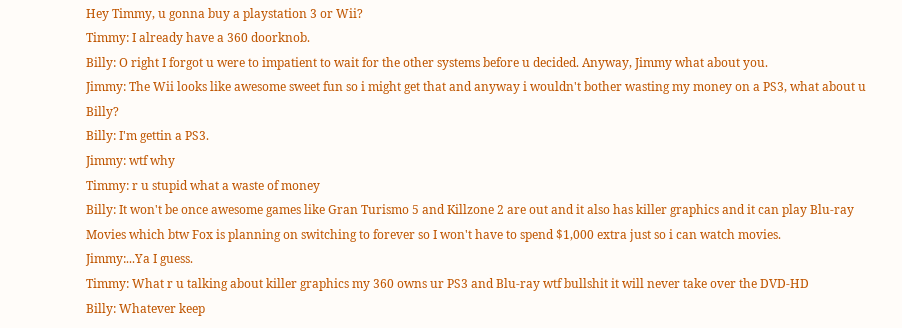Hey Timmy, u gonna buy a playstation 3 or Wii?
Timmy: I already have a 360 doorknob.
Billy: O right I forgot u were to impatient to wait for the other systems before u decided. Anyway, Jimmy what about you.
Jimmy: The Wii looks like awesome sweet fun so i might get that and anyway i wouldn't bother wasting my money on a PS3, what about u Billy?
Billy: I'm gettin a PS3.
Jimmy: wtf why
Timmy: r u stupid what a waste of money
Billy: It won't be once awesome games like Gran Turismo 5 and Killzone 2 are out and it also has killer graphics and it can play Blu-ray Movies which btw Fox is planning on switching to forever so I won't have to spend $1,000 extra just so i can watch movies.
Jimmy:...Ya I guess.
Timmy: What r u talking about killer graphics my 360 owns ur PS3 and Blu-ray wtf bullshit it will never take over the DVD-HD
Billy: Whatever keep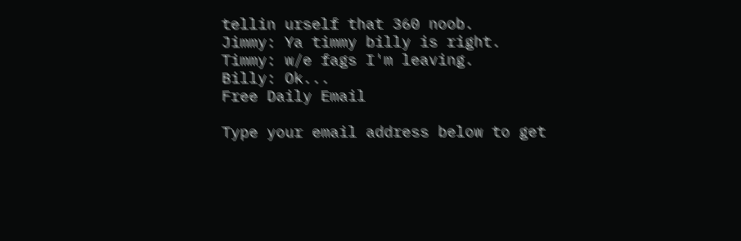tellin urself that 360 noob.
Jimmy: Ya timmy billy is right.
Timmy: w/e fags I'm leaving.
Billy: Ok...
Free Daily Email

Type your email address below to get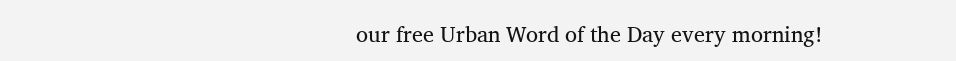our free Urban Word of the Day every morning!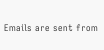Emails are sent from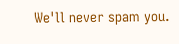We'll never spam you.